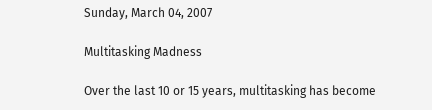Sunday, March 04, 2007

Multitasking Madness

Over the last 10 or 15 years, multitasking has become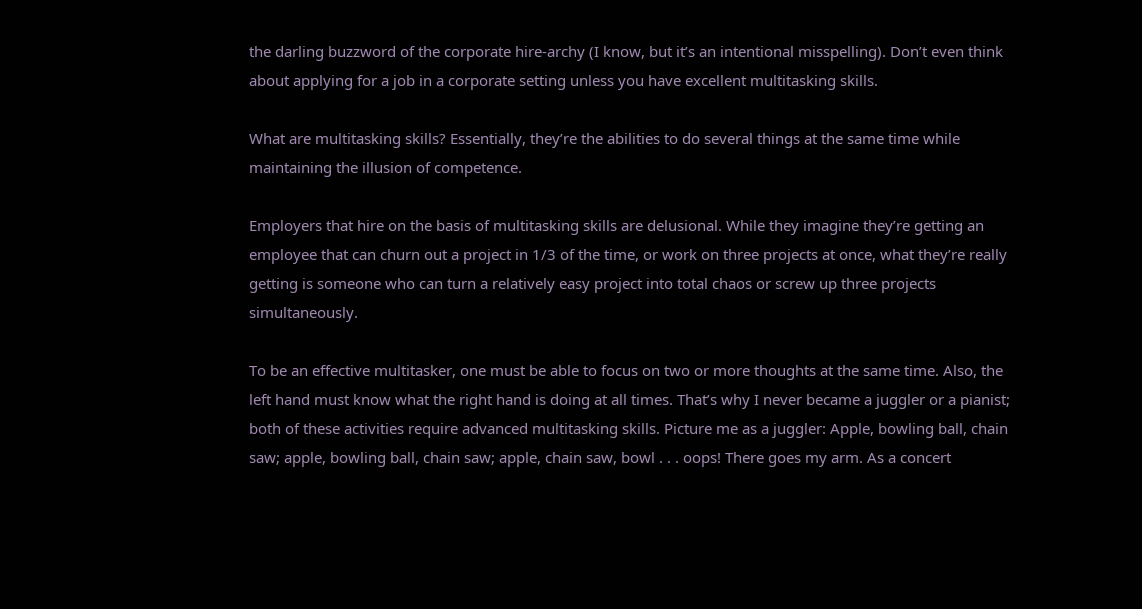the darling buzzword of the corporate hire-archy (I know, but it’s an intentional misspelling). Don’t even think about applying for a job in a corporate setting unless you have excellent multitasking skills.

What are multitasking skills? Essentially, they’re the abilities to do several things at the same time while maintaining the illusion of competence.

Employers that hire on the basis of multitasking skills are delusional. While they imagine they’re getting an employee that can churn out a project in 1/3 of the time, or work on three projects at once, what they’re really getting is someone who can turn a relatively easy project into total chaos or screw up three projects simultaneously.

To be an effective multitasker, one must be able to focus on two or more thoughts at the same time. Also, the left hand must know what the right hand is doing at all times. That’s why I never became a juggler or a pianist; both of these activities require advanced multitasking skills. Picture me as a juggler: Apple, bowling ball, chain saw; apple, bowling ball, chain saw; apple, chain saw, bowl . . . oops! There goes my arm. As a concert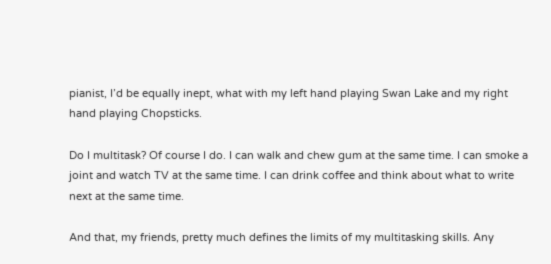pianist, I’d be equally inept, what with my left hand playing Swan Lake and my right hand playing Chopsticks.

Do I multitask? Of course I do. I can walk and chew gum at the same time. I can smoke a joint and watch TV at the same time. I can drink coffee and think about what to write next at the same time.

And that, my friends, pretty much defines the limits of my multitasking skills. Any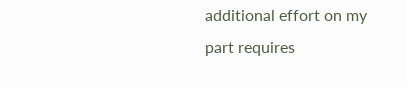additional effort on my part requires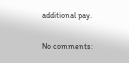additional pay.

No comments: